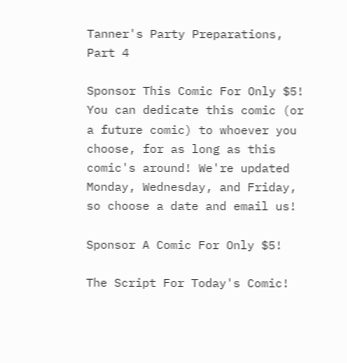Tanner's Party Preparations, Part 4

Sponsor This Comic For Only $5!
You can dedicate this comic (or a future comic) to whoever you choose, for as long as this comic's around! We're updated Monday, Wednesday, and Friday, so choose a date and email us!

Sponsor A Comic For Only $5!

The Script For Today's Comic!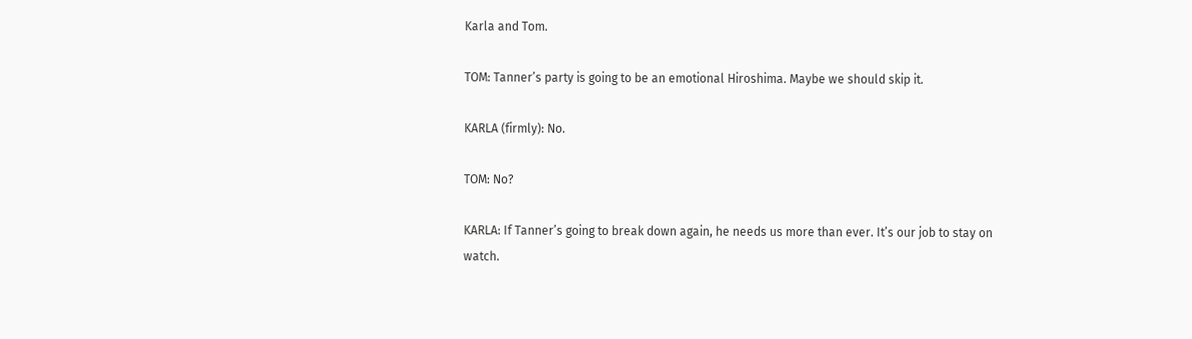Karla and Tom.

TOM: Tanner’s party is going to be an emotional Hiroshima. Maybe we should skip it.

KARLA (firmly): No.

TOM: No?

KARLA: If Tanner’s going to break down again, he needs us more than ever. It’s our job to stay on watch.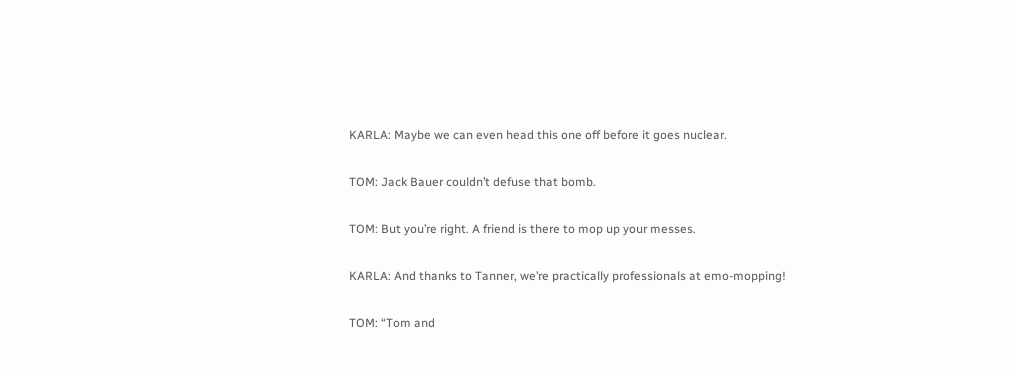KARLA: Maybe we can even head this one off before it goes nuclear.

TOM: Jack Bauer couldn’t defuse that bomb.

TOM: But you’re right. A friend is there to mop up your messes.

KARLA: And thanks to Tanner, we’re practically professionals at emo-mopping!

TOM: “Tom and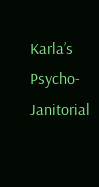Karla’s Psycho-Janitorial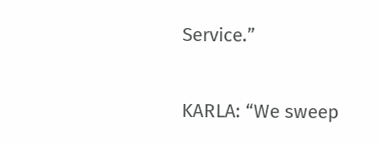Service.”

KARLA: “We sweep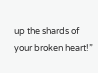up the shards of your broken heart!”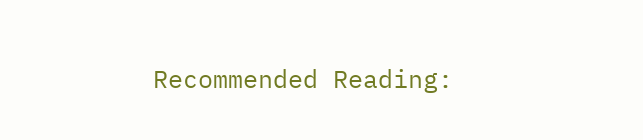Recommended Reading: